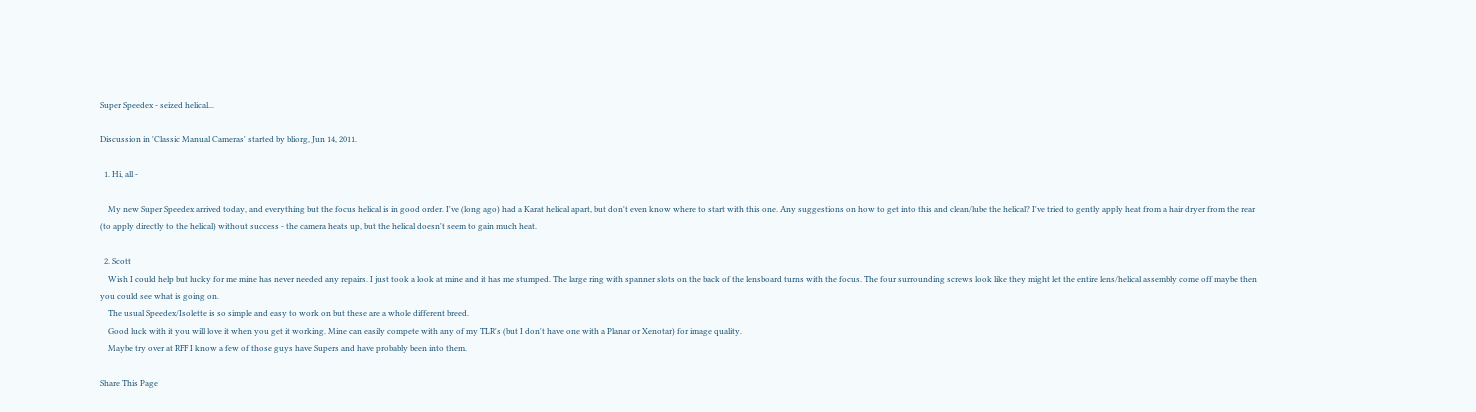Super Speedex - seized helical...

Discussion in 'Classic Manual Cameras' started by bliorg, Jun 14, 2011.

  1. Hi, all -

    My new Super Speedex arrived today, and everything but the focus helical is in good order. I've (long ago) had a Karat helical apart, but don't even know where to start with this one. Any suggestions on how to get into this and clean/lube the helical? I've tried to gently apply heat from a hair dryer from the rear (to apply directly to the helical) without success - the camera heats up, but the helical doesn't seem to gain much heat.

  2. Scott
    Wish I could help but lucky for me mine has never needed any repairs. I just took a look at mine and it has me stumped. The large ring with spanner slots on the back of the lensboard turns with the focus. The four surrounding screws look like they might let the entire lens/helical assembly come off maybe then you could see what is going on.
    The usual Speedex/Isolette is so simple and easy to work on but these are a whole different breed.
    Good luck with it you will love it when you get it working. Mine can easily compete with any of my TLR's (but I don't have one with a Planar or Xenotar) for image quality.
    Maybe try over at RFF I know a few of those guys have Supers and have probably been into them.

Share This Page